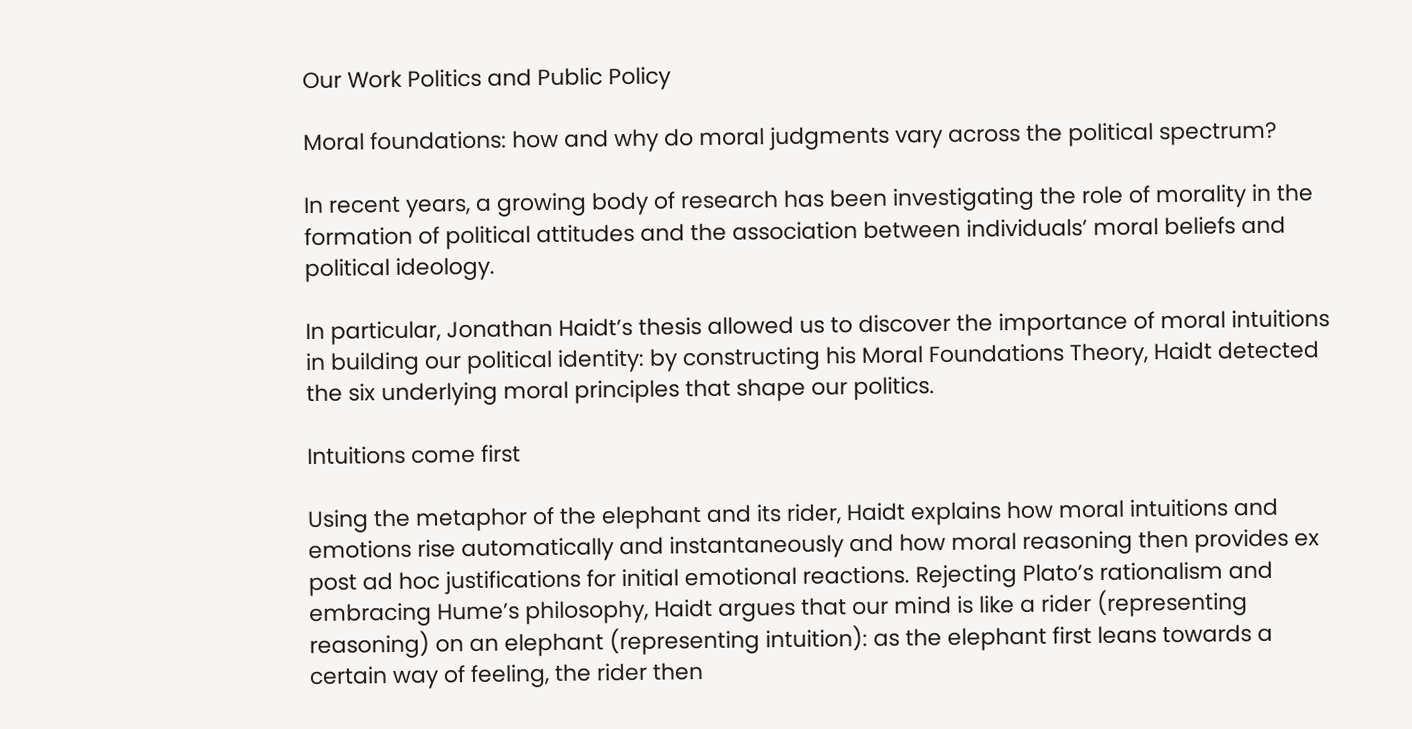Our Work Politics and Public Policy

Moral foundations: how and why do moral judgments vary across the political spectrum?

In recent years, a growing body of research has been investigating the role of morality in the formation of political attitudes and the association between individuals’ moral beliefs and political ideology.

In particular, Jonathan Haidt’s thesis allowed us to discover the importance of moral intuitions in building our political identity: by constructing his Moral Foundations Theory, Haidt detected the six underlying moral principles that shape our politics.

Intuitions come first

Using the metaphor of the elephant and its rider, Haidt explains how moral intuitions and emotions rise automatically and instantaneously and how moral reasoning then provides ex post ad hoc justifications for initial emotional reactions. Rejecting Plato’s rationalism and embracing Hume’s philosophy, Haidt argues that our mind is like a rider (representing reasoning) on an elephant (representing intuition): as the elephant first leans towards a certain way of feeling, the rider then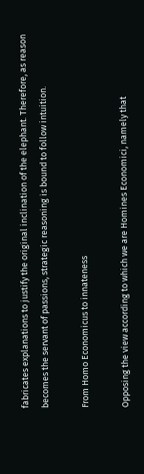fabricates explanations to justify the original inclination of the elephant. Therefore, as reason becomes the servant of passions, strategic reasoning is bound to follow intuition.

From Homo Economicus to innateness

Opposing the view according to which we are Homines Economici, namely that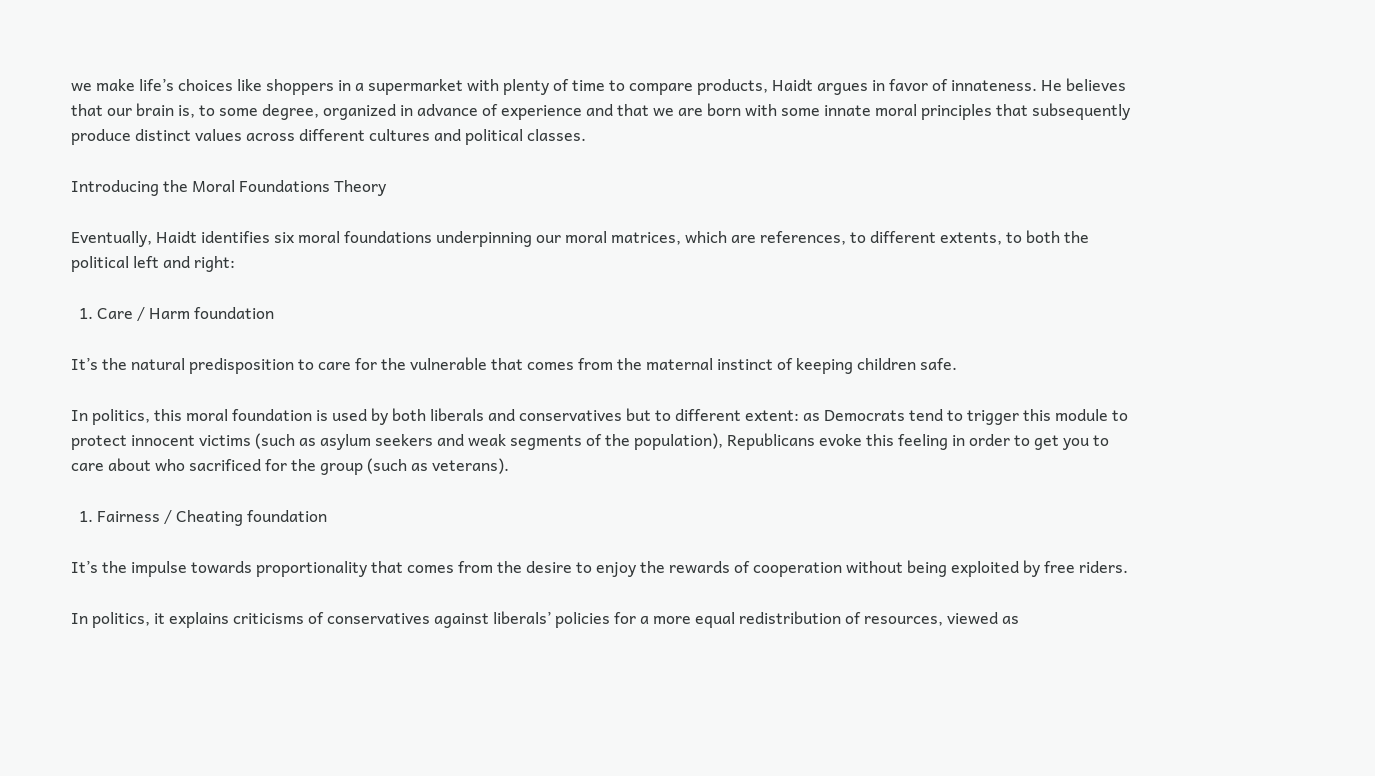we make life’s choices like shoppers in a supermarket with plenty of time to compare products, Haidt argues in favor of innateness. He believes that our brain is, to some degree, organized in advance of experience and that we are born with some innate moral principles that subsequently  produce distinct values across different cultures and political classes.

Introducing the Moral Foundations Theory

Eventually, Haidt identifies six moral foundations underpinning our moral matrices, which are references, to different extents, to both the political left and right:

  1. Care / Harm foundation

It’s the natural predisposition to care for the vulnerable that comes from the maternal instinct of keeping children safe.

In politics, this moral foundation is used by both liberals and conservatives but to different extent: as Democrats tend to trigger this module to protect innocent victims (such as asylum seekers and weak segments of the population), Republicans evoke this feeling in order to get you to care about who sacrificed for the group (such as veterans).

  1. Fairness / Cheating foundation

It’s the impulse towards proportionality that comes from the desire to enjoy the rewards of cooperation without being exploited by free riders.

In politics, it explains criticisms of conservatives against liberals’ policies for a more equal redistribution of resources, viewed as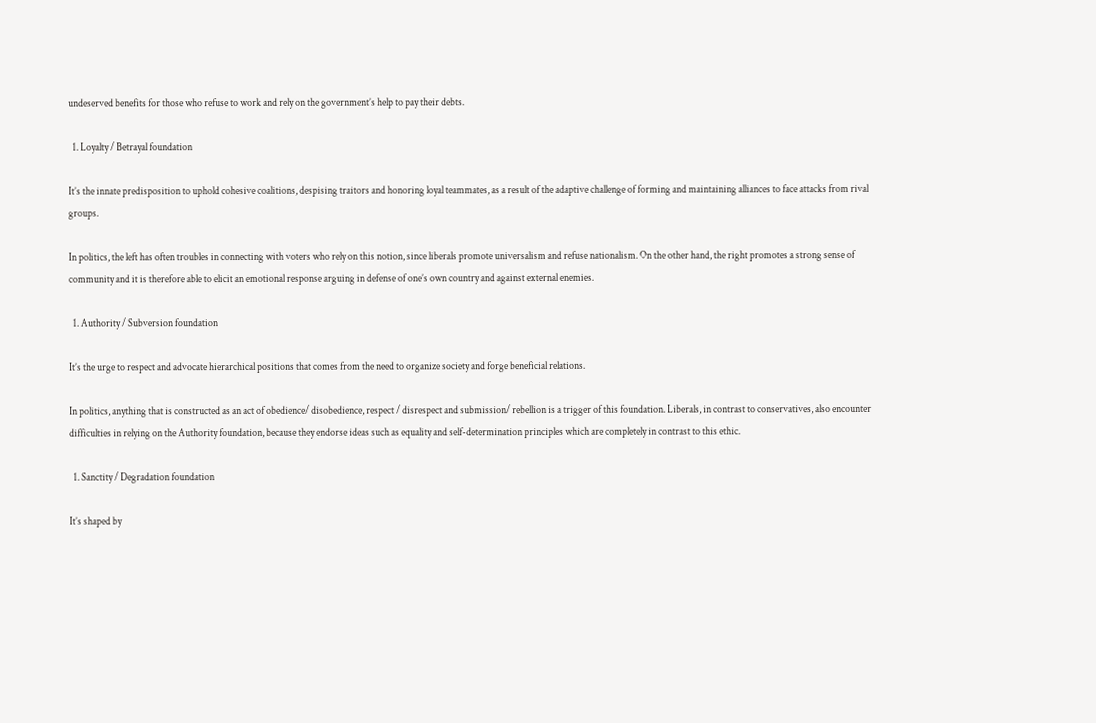undeserved benefits for those who refuse to work and rely on the government’s help to pay their debts.

  1. Loyalty / Betrayal foundation

It’s the innate predisposition to uphold cohesive coalitions, despising traitors and honoring loyal teammates, as a result of the adaptive challenge of forming and maintaining alliances to face attacks from rival groups.

In politics, the left has often troubles in connecting with voters who rely on this notion, since liberals promote universalism and refuse nationalism. On the other hand, the right promotes a strong sense of community and it is therefore able to elicit an emotional response arguing in defense of one’s own country and against external enemies.

  1. Authority / Subversion foundation

It’s the urge to respect and advocate hierarchical positions that comes from the need to organize society and forge beneficial relations.

In politics, anything that is constructed as an act of obedience/ disobedience, respect / disrespect and submission/ rebellion is a trigger of this foundation. Liberals, in contrast to conservatives, also encounter difficulties in relying on the Authority foundation, because they endorse ideas such as equality and self-determination principles which are completely in contrast to this ethic.

  1. Sanctity / Degradation foundation

It’s shaped by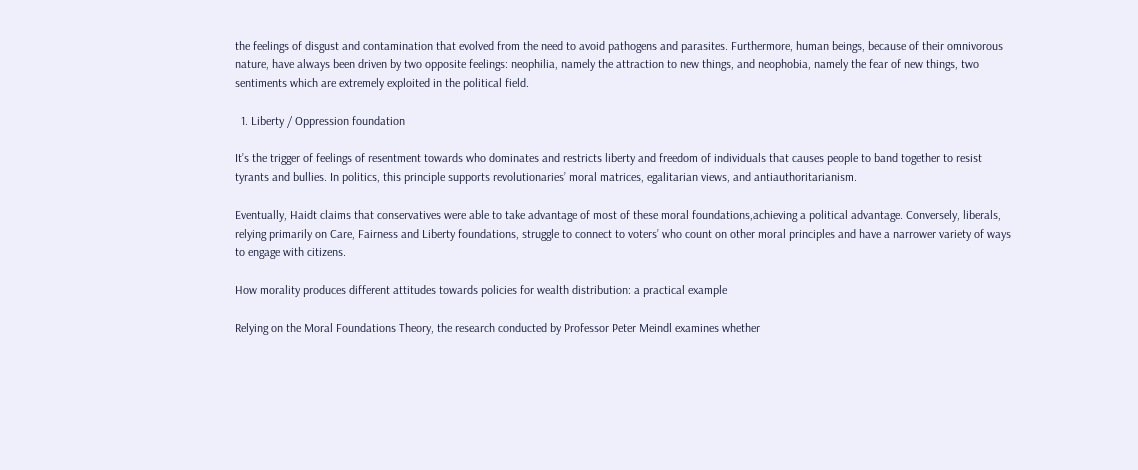the feelings of disgust and contamination that evolved from the need to avoid pathogens and parasites. Furthermore, human beings, because of their omnivorous nature, have always been driven by two opposite feelings: neophilia, namely the attraction to new things, and neophobia, namely the fear of new things, two sentiments which are extremely exploited in the political field.

  1. Liberty / Oppression foundation

It’s the trigger of feelings of resentment towards who dominates and restricts liberty and freedom of individuals that causes people to band together to resist tyrants and bullies. In politics, this principle supports revolutionaries’ moral matrices, egalitarian views, and antiauthoritarianism.

Eventually, Haidt claims that conservatives were able to take advantage of most of these moral foundations,achieving a political advantage. Conversely, liberals, relying primarily on Care, Fairness and Liberty foundations, struggle to connect to voters’ who count on other moral principles and have a narrower variety of ways to engage with citizens.

How morality produces different attitudes towards policies for wealth distribution: a practical example

Relying on the Moral Foundations Theory, the research conducted by Professor Peter Meindl examines whether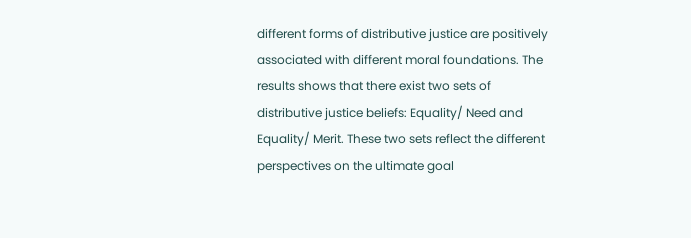different forms of distributive justice are positively associated with different moral foundations. The results shows that there exist two sets of distributive justice beliefs: Equality/ Need and Equality/ Merit. These two sets reflect the different perspectives on the ultimate goal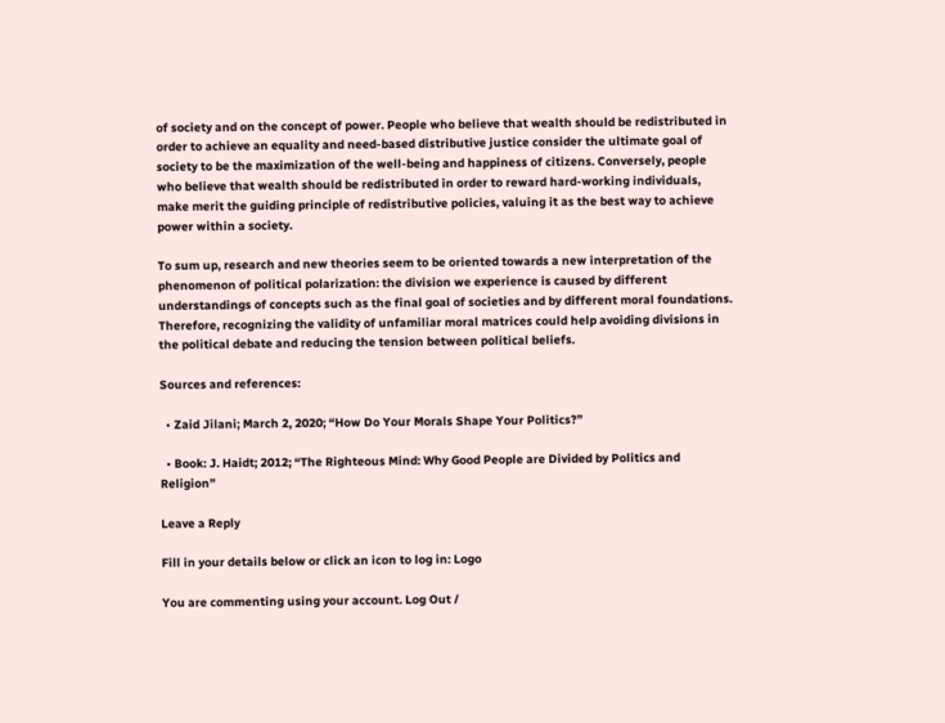of society and on the concept of power. People who believe that wealth should be redistributed in order to achieve an equality and need-based distributive justice consider the ultimate goal of society to be the maximization of the well-being and happiness of citizens. Conversely, people who believe that wealth should be redistributed in order to reward hard-working individuals, make merit the guiding principle of redistributive policies, valuing it as the best way to achieve power within a society.

To sum up, research and new theories seem to be oriented towards a new interpretation of the phenomenon of political polarization: the division we experience is caused by different understandings of concepts such as the final goal of societies and by different moral foundations. Therefore, recognizing the validity of unfamiliar moral matrices could help avoiding divisions in the political debate and reducing the tension between political beliefs.

Sources and references:

  • Zaid Jilani; March 2, 2020; “How Do Your Morals Shape Your Politics?”

  • Book: J. Haidt; 2012; “The Righteous Mind: Why Good People are Divided by Politics and Religion”

Leave a Reply

Fill in your details below or click an icon to log in: Logo

You are commenting using your account. Log Out /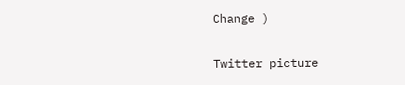Change )

Twitter picture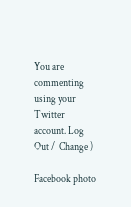You are commenting using your Twitter account. Log Out /  Change )

Facebook photo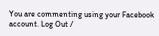You are commenting using your Facebook account. Log Out /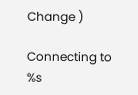Change )

Connecting to %s